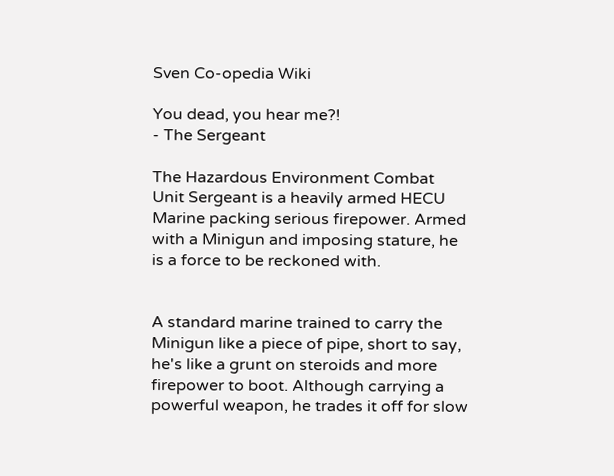Sven Co-opedia Wiki

You dead, you hear me?!
- The Sergeant

The Hazardous Environment Combat Unit Sergeant is a heavily armed HECU Marine packing serious firepower. Armed with a Minigun and imposing stature, he is a force to be reckoned with.


A standard marine trained to carry the Minigun like a piece of pipe, short to say, he's like a grunt on steroids and more firepower to boot. Although carrying a powerful weapon, he trades it off for slow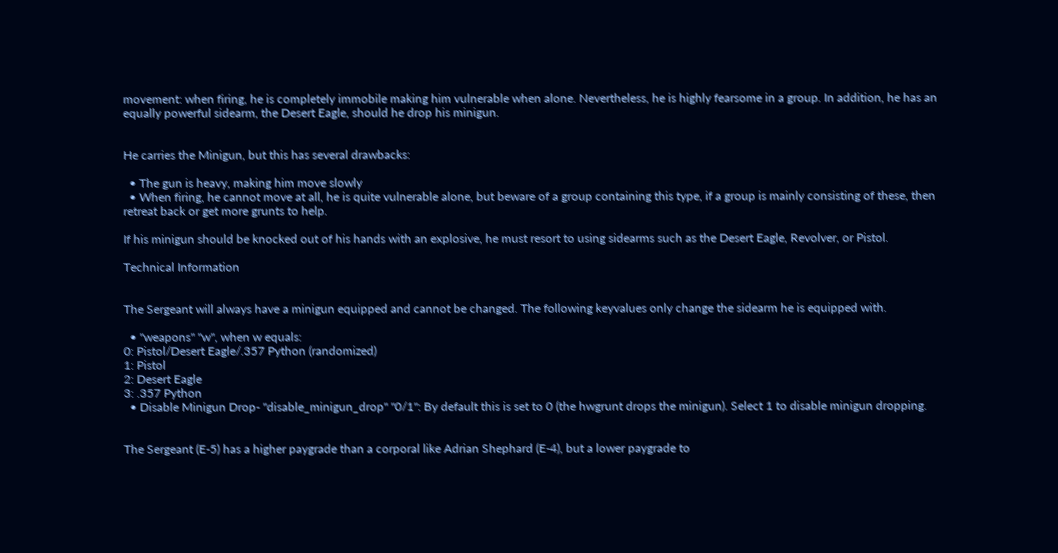movement: when firing, he is completely immobile making him vulnerable when alone. Nevertheless, he is highly fearsome in a group. In addition, he has an equally powerful sidearm, the Desert Eagle, should he drop his minigun.


He carries the Minigun, but this has several drawbacks:

  • The gun is heavy, making him move slowly
  • When firing, he cannot move at all, he is quite vulnerable alone, but beware of a group containing this type, if a group is mainly consisting of these, then retreat back or get more grunts to help.

If his minigun should be knocked out of his hands with an explosive, he must resort to using sidearms such as the Desert Eagle, Revolver, or Pistol.

Technical Information


The Sergeant will always have a minigun equipped and cannot be changed. The following keyvalues only change the sidearm he is equipped with.

  • "weapons" "w", when w equals:
0: Pistol/Desert Eagle/.357 Python (randomized)
1: Pistol
2: Desert Eagle
3: .357 Python
  • Disable Minigun Drop- "disable_minigun_drop" "0/1": By default this is set to 0 (the hwgrunt drops the minigun). Select 1 to disable minigun dropping.


The Sergeant (E-5) has a higher paygrade than a corporal like Adrian Shephard (E-4), but a lower paygrade to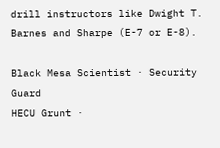drill instructors like Dwight T. Barnes and Sharpe (E-7 or E-8).

Black Mesa Scientist · Security Guard
HECU Grunt ·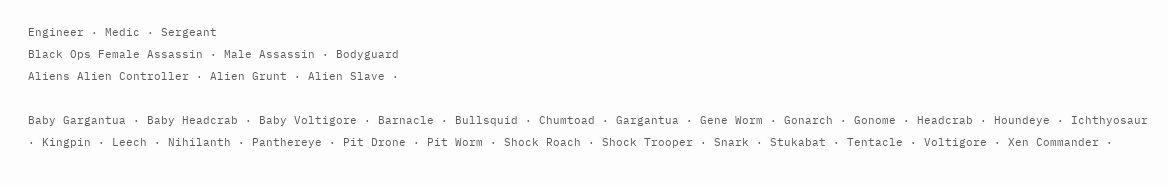Engineer · Medic · Sergeant
Black Ops Female Assassin · Male Assassin · Bodyguard
Aliens Alien Controller · Alien Grunt · Alien Slave ·

Baby Gargantua · Baby Headcrab · Baby Voltigore · Barnacle · Bullsquid · Chumtoad · Gargantua · Gene Worm · Gonarch · Gonome · Headcrab · Houndeye · Ichthyosaur · Kingpin · Leech · Nihilanth · Panthereye · Pit Drone · Pit Worm · Shock Roach · Shock Trooper · Snark · Stukabat · Tentacle · Voltigore · Xen Commander ·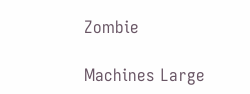Zombie

Machines Large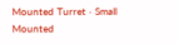Mounted Turret · Small Mounted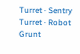Turret · Sentry Turret · Robot Grunt